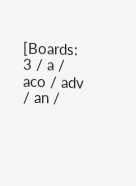[Boards: 3 / a / aco / adv / an /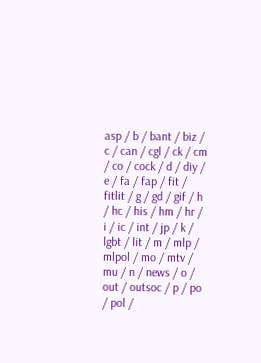asp / b / bant / biz / c / can / cgl / ck / cm / co / cock / d / diy / e / fa / fap / fit / fitlit / g / gd / gif / h / hc / his / hm / hr / i / ic / int / jp / k / lgbt / lit / m / mlp / mlpol / mo / mtv / mu / n / news / o / out / outsoc / p / po / pol /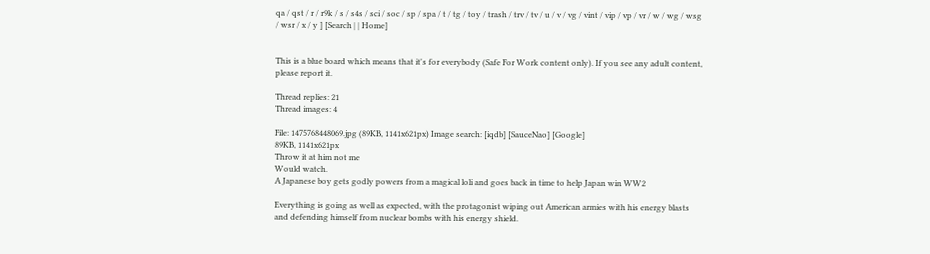qa / qst / r / r9k / s / s4s / sci / soc / sp / spa / t / tg / toy / trash / trv / tv / u / v / vg / vint / vip / vp / vr / w / wg / wsg / wsr / x / y ] [Search | | Home]


This is a blue board which means that it's for everybody (Safe For Work content only). If you see any adult content, please report it.

Thread replies: 21
Thread images: 4

File: 1475768448069.jpg (89KB, 1141x621px) Image search: [iqdb] [SauceNao] [Google]
89KB, 1141x621px
Throw it at him not me
Would watch.
A Japanese boy gets godly powers from a magical loli and goes back in time to help Japan win WW2

Everything is going as well as expected, with the protagonist wiping out American armies with his energy blasts and defending himself from nuclear bombs with his energy shield.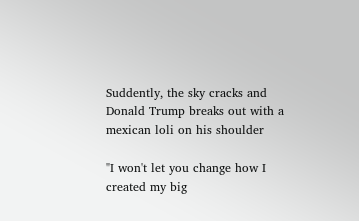Suddently, the sky cracks and Donald Trump breaks out with a mexican loli on his shoulder

"I won't let you change how I created my big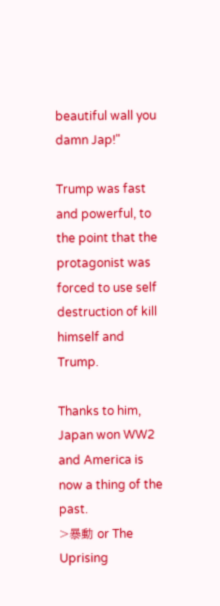beautiful wall you damn Jap!"

Trump was fast and powerful, to the point that the protagonist was forced to use self destruction of kill himself and Trump.

Thanks to him, Japan won WW2 and America is now a thing of the past.
>暴動 or The Uprising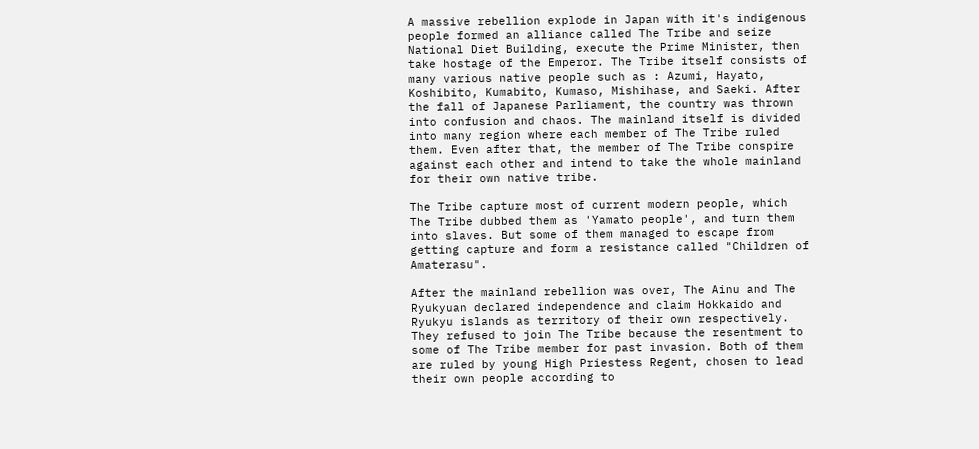A massive rebellion explode in Japan with it's indigenous people formed an alliance called The Tribe and seize National Diet Building, execute the Prime Minister, then take hostage of the Emperor. The Tribe itself consists of many various native people such as : Azumi, Hayato, Koshibito, Kumabito, Kumaso, Mishihase, and Saeki. After the fall of Japanese Parliament, the country was thrown into confusion and chaos. The mainland itself is divided into many region where each member of The Tribe ruled them. Even after that, the member of The Tribe conspire against each other and intend to take the whole mainland for their own native tribe.

The Tribe capture most of current modern people, which The Tribe dubbed them as 'Yamato people', and turn them into slaves. But some of them managed to escape from getting capture and form a resistance called "Children of Amaterasu".

After the mainland rebellion was over, The Ainu and The Ryukyuan declared independence and claim Hokkaido and Ryukyu islands as territory of their own respectively. They refused to join The Tribe because the resentment to some of The Tribe member for past invasion. Both of them are ruled by young High Priestess Regent, chosen to lead their own people according to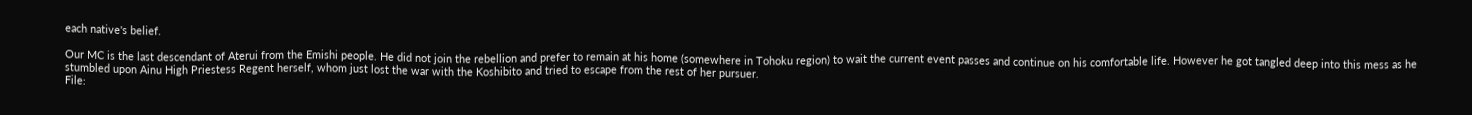each native's belief.

Our MC is the last descendant of Aterui from the Emishi people. He did not join the rebellion and prefer to remain at his home (somewhere in Tohoku region) to wait the current event passes and continue on his comfortable life. However he got tangled deep into this mess as he stumbled upon Ainu High Priestess Regent herself, whom just lost the war with the Koshibito and tried to escape from the rest of her pursuer.
File: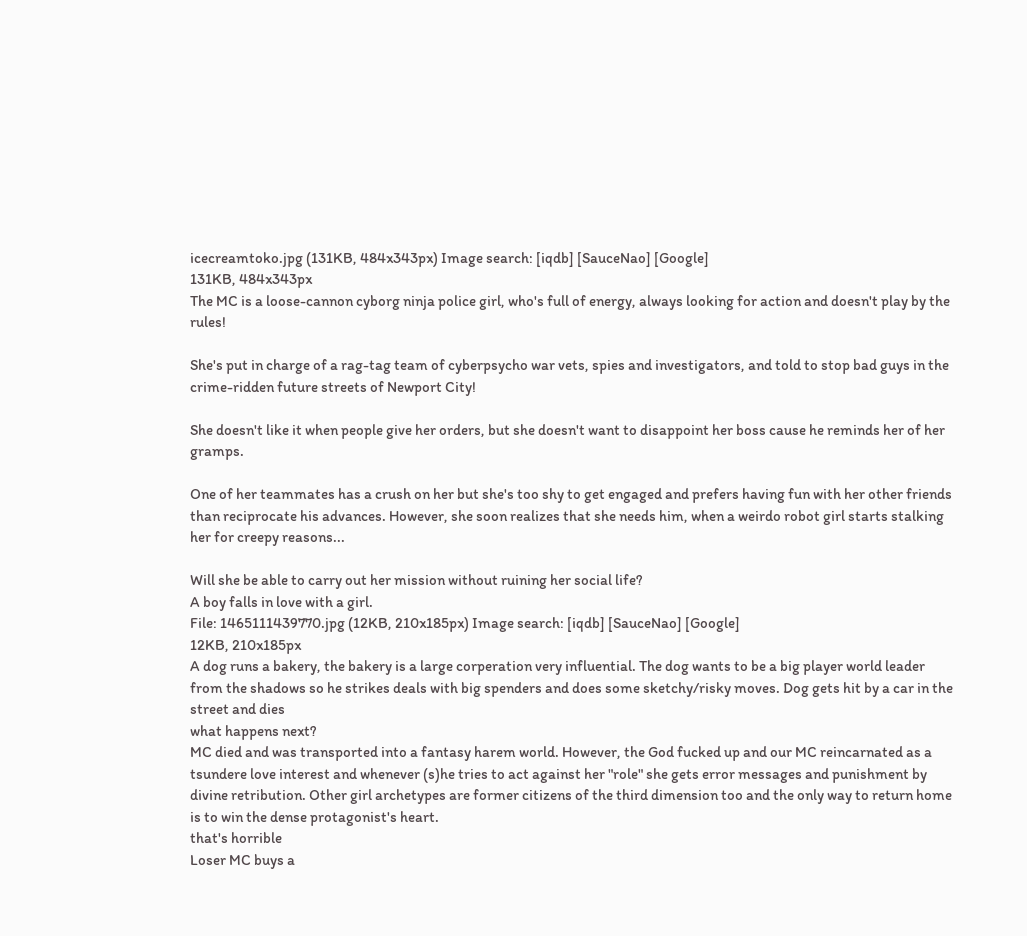icecreamtoko.jpg (131KB, 484x343px) Image search: [iqdb] [SauceNao] [Google]
131KB, 484x343px
The MC is a loose-cannon cyborg ninja police girl, who's full of energy, always looking for action and doesn't play by the rules!

She's put in charge of a rag-tag team of cyberpsycho war vets, spies and investigators, and told to stop bad guys in the crime-ridden future streets of Newport City!

She doesn't like it when people give her orders, but she doesn't want to disappoint her boss cause he reminds her of her gramps.

One of her teammates has a crush on her but she's too shy to get engaged and prefers having fun with her other friends than reciprocate his advances. However, she soon realizes that she needs him, when a weirdo robot girl starts stalking her for creepy reasons...

Will she be able to carry out her mission without ruining her social life?
A boy falls in love with a girl.
File: 1465111439770.jpg (12KB, 210x185px) Image search: [iqdb] [SauceNao] [Google]
12KB, 210x185px
A dog runs a bakery, the bakery is a large corperation very influential. The dog wants to be a big player world leader from the shadows so he strikes deals with big spenders and does some sketchy/risky moves. Dog gets hit by a car in the street and dies
what happens next?
MC died and was transported into a fantasy harem world. However, the God fucked up and our MC reincarnated as a tsundere love interest and whenever (s)he tries to act against her "role" she gets error messages and punishment by divine retribution. Other girl archetypes are former citizens of the third dimension too and the only way to return home is to win the dense protagonist's heart.
that's horrible
Loser MC buys a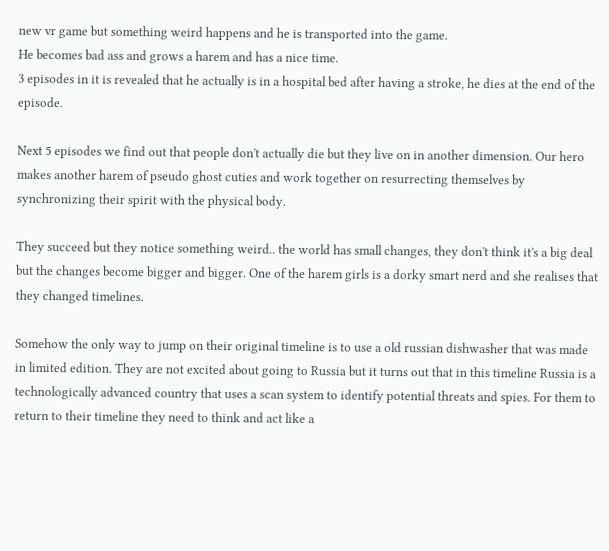new vr game but something weird happens and he is transported into the game.
He becomes bad ass and grows a harem and has a nice time.
3 episodes in it is revealed that he actually is in a hospital bed after having a stroke, he dies at the end of the episode.

Next 5 episodes we find out that people don't actually die but they live on in another dimension. Our hero makes another harem of pseudo ghost cuties and work together on resurrecting themselves by synchronizing their spirit with the physical body.

They succeed but they notice something weird.. the world has small changes, they don't think it's a big deal but the changes become bigger and bigger. One of the harem girls is a dorky smart nerd and she realises that they changed timelines.

Somehow the only way to jump on their original timeline is to use a old russian dishwasher that was made in limited edition. They are not excited about going to Russia but it turns out that in this timeline Russia is a technologically advanced country that uses a scan system to identify potential threats and spies. For them to return to their timeline they need to think and act like a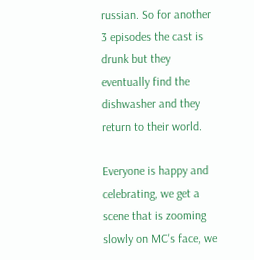russian. So for another 3 episodes the cast is drunk but they eventually find the dishwasher and they return to their world.

Everyone is happy and celebrating, we get a scene that is zooming slowly on MC's face, we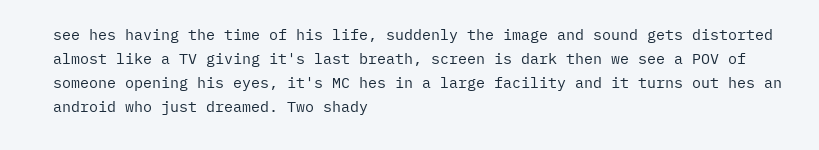see hes having the time of his life, suddenly the image and sound gets distorted almost like a TV giving it's last breath, screen is dark then we see a POV of someone opening his eyes, it's MC hes in a large facility and it turns out hes an android who just dreamed. Two shady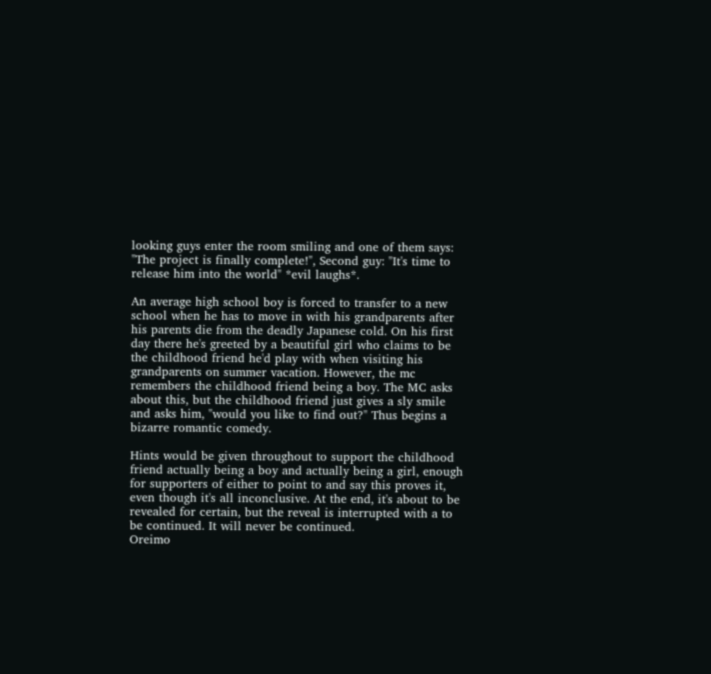looking guys enter the room smiling and one of them says: "The project is finally complete!", Second guy: "It's time to release him into the world" *evil laughs*.

An average high school boy is forced to transfer to a new school when he has to move in with his grandparents after his parents die from the deadly Japanese cold. On his first day there he's greeted by a beautiful girl who claims to be the childhood friend he'd play with when visiting his grandparents on summer vacation. However, the mc remembers the childhood friend being a boy. The MC asks about this, but the childhood friend just gives a sly smile and asks him, "would you like to find out?" Thus begins a bizarre romantic comedy.

Hints would be given throughout to support the childhood friend actually being a boy and actually being a girl, enough for supporters of either to point to and say this proves it, even though it's all inconclusive. At the end, it's about to be revealed for certain, but the reveal is interrupted with a to be continued. It will never be continued.
Oreimo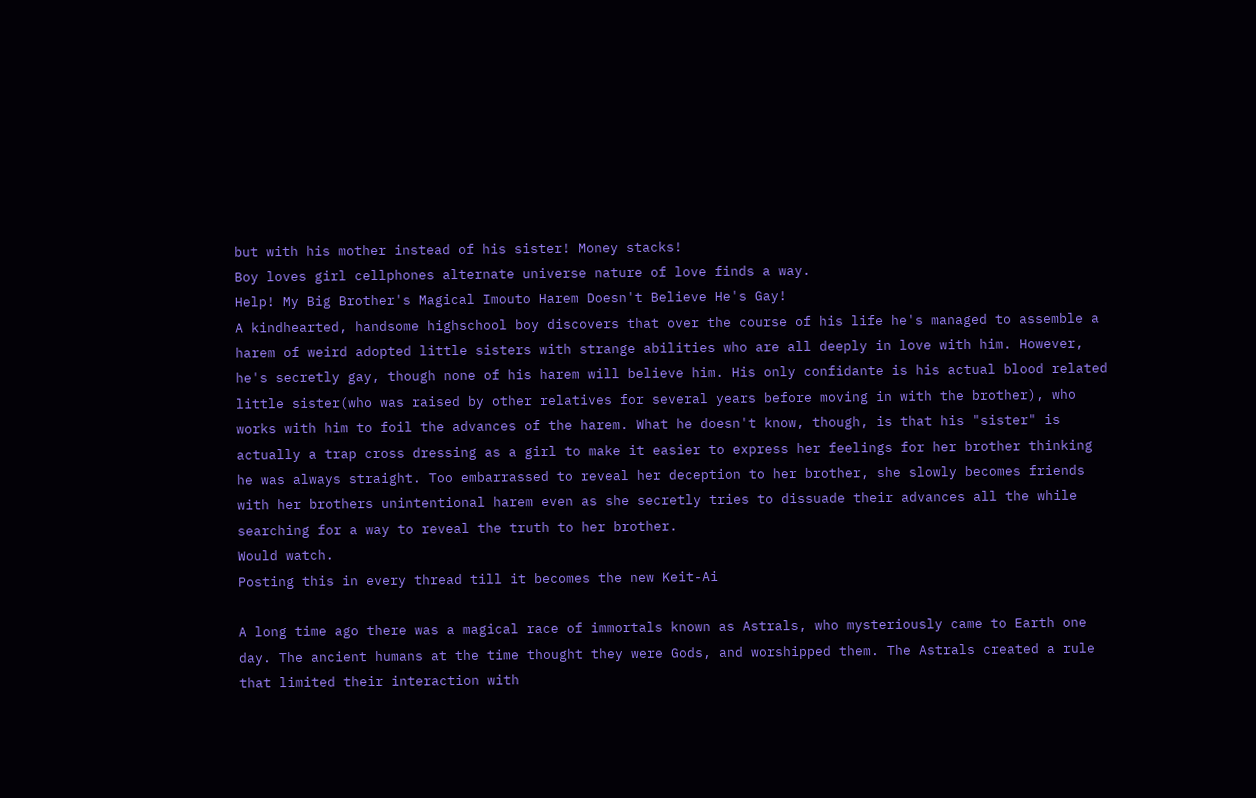but with his mother instead of his sister! Money stacks!
Boy loves girl cellphones alternate universe nature of love finds a way.
Help! My Big Brother's Magical Imouto Harem Doesn't Believe He's Gay!
A kindhearted, handsome highschool boy discovers that over the course of his life he's managed to assemble a harem of weird adopted little sisters with strange abilities who are all deeply in love with him. However, he's secretly gay, though none of his harem will believe him. His only confidante is his actual blood related little sister(who was raised by other relatives for several years before moving in with the brother), who works with him to foil the advances of the harem. What he doesn't know, though, is that his "sister" is actually a trap cross dressing as a girl to make it easier to express her feelings for her brother thinking he was always straight. Too embarrassed to reveal her deception to her brother, she slowly becomes friends with her brothers unintentional harem even as she secretly tries to dissuade their advances all the while searching for a way to reveal the truth to her brother.
Would watch.
Posting this in every thread till it becomes the new Keit-Ai

A long time ago there was a magical race of immortals known as Astrals, who mysteriously came to Earth one day. The ancient humans at the time thought they were Gods, and worshipped them. The Astrals created a rule that limited their interaction with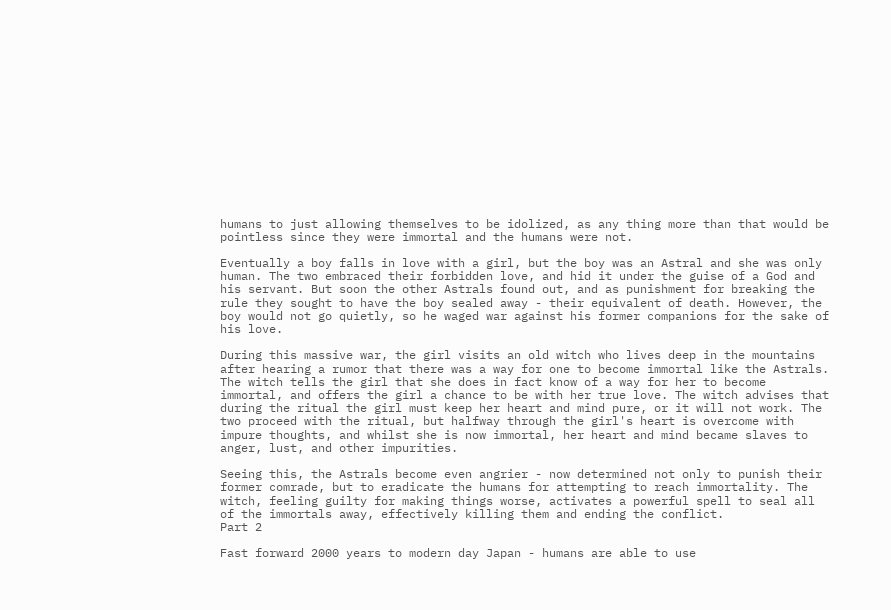humans to just allowing themselves to be idolized, as any thing more than that would be pointless since they were immortal and the humans were not.

Eventually a boy falls in love with a girl, but the boy was an Astral and she was only human. The two embraced their forbidden love, and hid it under the guise of a God and his servant. But soon the other Astrals found out, and as punishment for breaking the rule they sought to have the boy sealed away - their equivalent of death. However, the boy would not go quietly, so he waged war against his former companions for the sake of his love.

During this massive war, the girl visits an old witch who lives deep in the mountains after hearing a rumor that there was a way for one to become immortal like the Astrals. The witch tells the girl that she does in fact know of a way for her to become immortal, and offers the girl a chance to be with her true love. The witch advises that during the ritual the girl must keep her heart and mind pure, or it will not work. The two proceed with the ritual, but halfway through the girl's heart is overcome with impure thoughts, and whilst she is now immortal, her heart and mind became slaves to anger, lust, and other impurities.

Seeing this, the Astrals become even angrier - now determined not only to punish their former comrade, but to eradicate the humans for attempting to reach immortality. The witch, feeling guilty for making things worse, activates a powerful spell to seal all of the immortals away, effectively killing them and ending the conflict.
Part 2

Fast forward 2000 years to modern day Japan - humans are able to use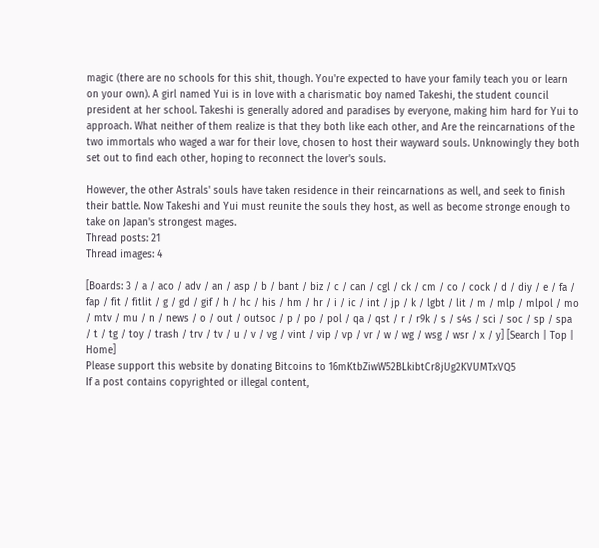magic (there are no schools for this shit, though. You're expected to have your family teach you or learn on your own). A girl named Yui is in love with a charismatic boy named Takeshi, the student council president at her school. Takeshi is generally adored and paradises by everyone, making him hard for Yui to approach. What neither of them realize is that they both like each other, and Are the reincarnations of the two immortals who waged a war for their love, chosen to host their wayward souls. Unknowingly they both set out to find each other, hoping to reconnect the lover's souls.

However, the other Astrals' souls have taken residence in their reincarnations as well, and seek to finish their battle. Now Takeshi and Yui must reunite the souls they host, as well as become stronge enough to take on Japan's strongest mages.
Thread posts: 21
Thread images: 4

[Boards: 3 / a / aco / adv / an / asp / b / bant / biz / c / can / cgl / ck / cm / co / cock / d / diy / e / fa / fap / fit / fitlit / g / gd / gif / h / hc / his / hm / hr / i / ic / int / jp / k / lgbt / lit / m / mlp / mlpol / mo / mtv / mu / n / news / o / out / outsoc / p / po / pol / qa / qst / r / r9k / s / s4s / sci / soc / sp / spa / t / tg / toy / trash / trv / tv / u / v / vg / vint / vip / vp / vr / w / wg / wsg / wsr / x / y] [Search | Top | Home]
Please support this website by donating Bitcoins to 16mKtbZiwW52BLkibtCr8jUg2KVUMTxVQ5
If a post contains copyrighted or illegal content,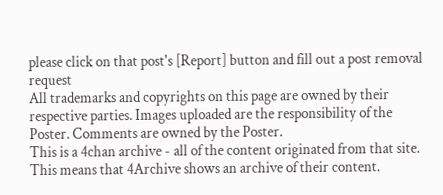please click on that post's [Report] button and fill out a post removal request
All trademarks and copyrights on this page are owned by their respective parties. Images uploaded are the responsibility of the Poster. Comments are owned by the Poster.
This is a 4chan archive - all of the content originated from that site. This means that 4Archive shows an archive of their content.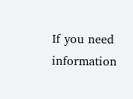If you need information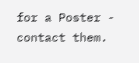for a Poster - contact them.